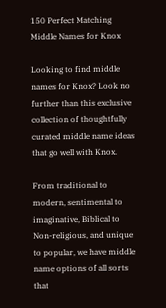150 Perfect Matching Middle Names for Knox

Looking to find middle names for Knox? Look no further than this exclusive collection of thoughtfully curated middle name ideas that go well with Knox.

From traditional to modern, sentimental to imaginative, Biblical to Non-religious, and unique to popular, we have middle name options of all sorts that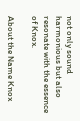not only sound harmonious but also resonate with the essence of Knox.

About the Name Knox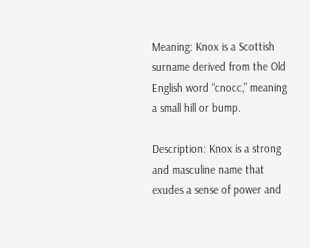Meaning: Knox is a Scottish surname derived from the Old English word “cnocc,” meaning a small hill or bump.

Description: Knox is a strong and masculine name that exudes a sense of power and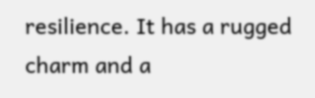resilience. It has a rugged charm and a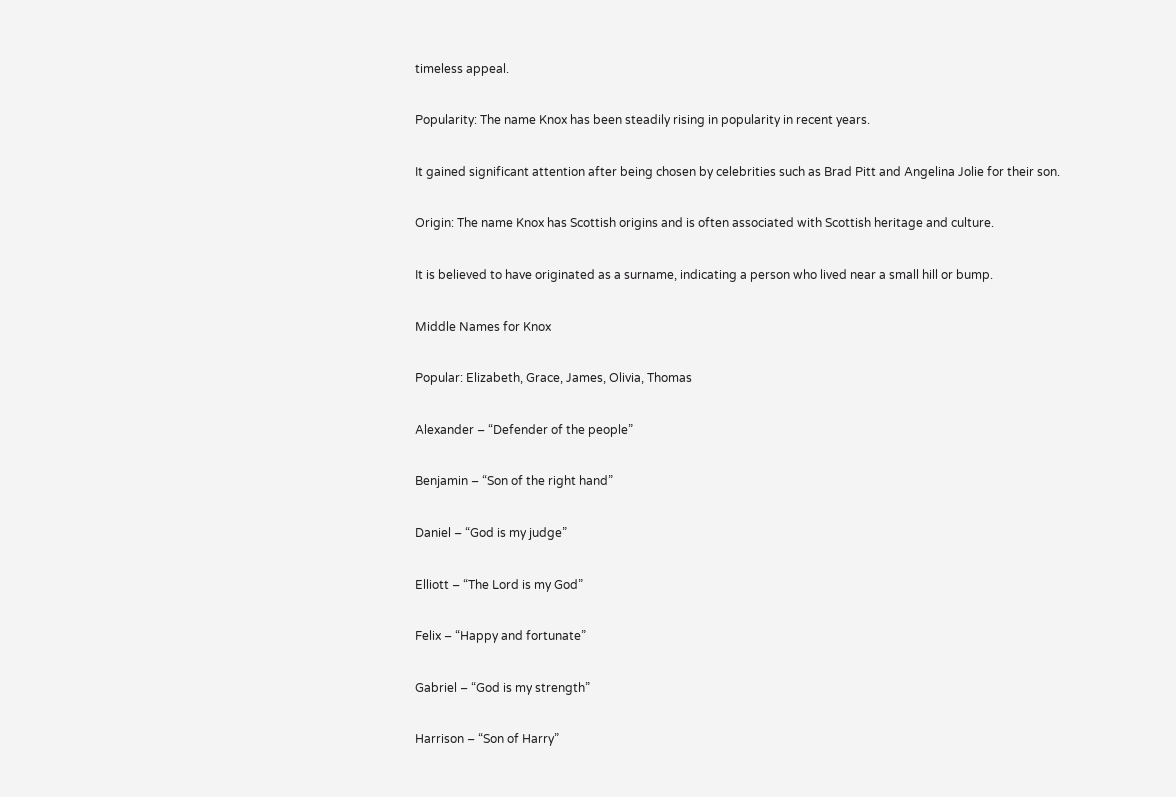timeless appeal.

Popularity: The name Knox has been steadily rising in popularity in recent years.

It gained significant attention after being chosen by celebrities such as Brad Pitt and Angelina Jolie for their son.

Origin: The name Knox has Scottish origins and is often associated with Scottish heritage and culture.

It is believed to have originated as a surname, indicating a person who lived near a small hill or bump.

Middle Names for Knox

Popular: Elizabeth, Grace, James, Olivia, Thomas

Alexander – “Defender of the people”

Benjamin – “Son of the right hand”

Daniel – “God is my judge”

Elliott – “The Lord is my God”

Felix – “Happy and fortunate”

Gabriel – “God is my strength”

Harrison – “Son of Harry”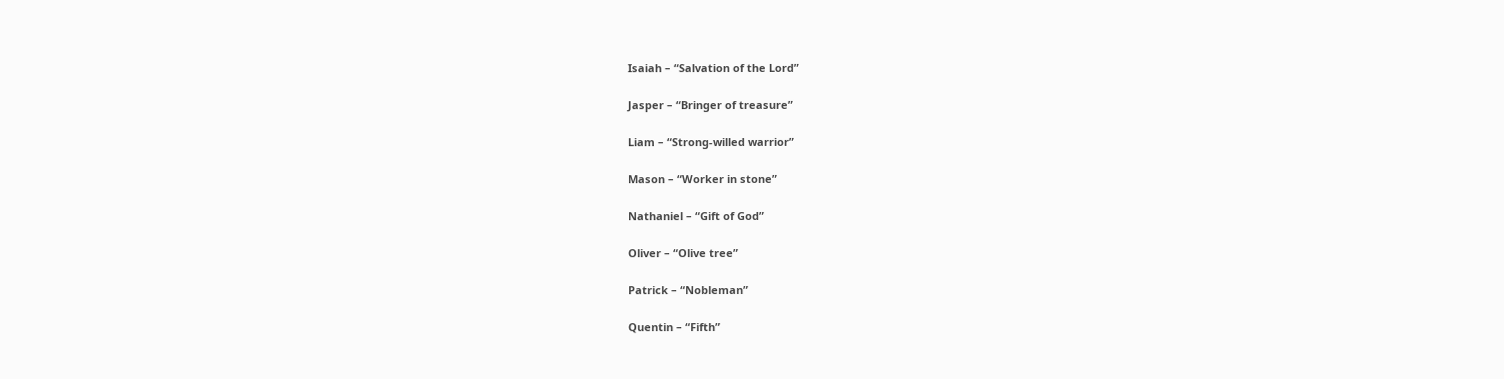Isaiah – “Salvation of the Lord”

Jasper – “Bringer of treasure”

Liam – “Strong-willed warrior”

Mason – “Worker in stone”

Nathaniel – “Gift of God”

Oliver – “Olive tree”

Patrick – “Nobleman”

Quentin – “Fifth”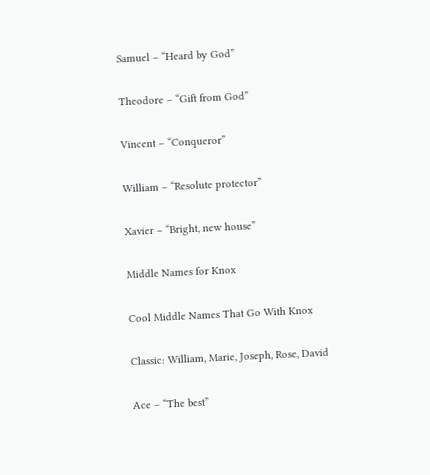Samuel – “Heard by God”

Theodore – “Gift from God”

Vincent – “Conqueror”

William – “Resolute protector”

Xavier – “Bright, new house”

Middle Names for Knox

Cool Middle Names That Go With Knox

Classic: William, Marie, Joseph, Rose, David

Ace – “The best”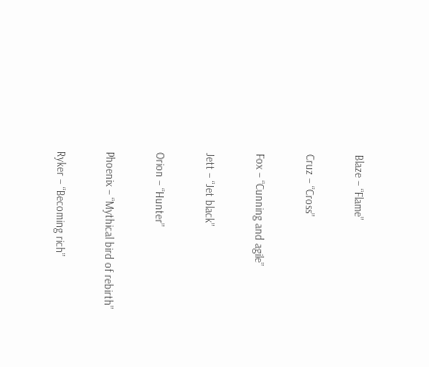Blaze – “Flame”

Cruz – “Cross”

Fox – “Cunning and agile”

Jett – “Jet black”

Orion – “Hunter”

Phoenix – “Mythical bird of rebirth”

Ryker – “Becoming rich”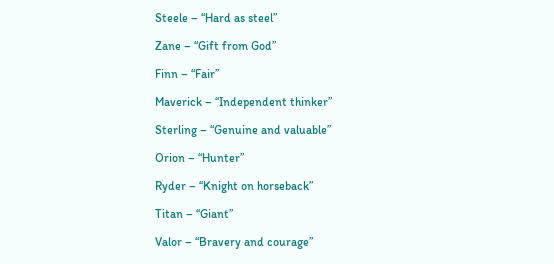Steele – “Hard as steel”

Zane – “Gift from God”

Finn – “Fair”

Maverick – “Independent thinker”

Sterling – “Genuine and valuable”

Orion – “Hunter”

Ryder – “Knight on horseback”

Titan – “Giant”

Valor – “Bravery and courage”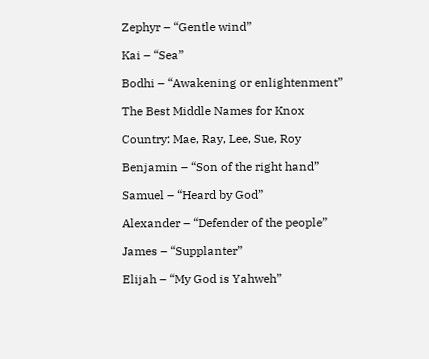Zephyr – “Gentle wind”

Kai – “Sea”

Bodhi – “Awakening or enlightenment”

The Best Middle Names for Knox

Country: Mae, Ray, Lee, Sue, Roy

Benjamin – “Son of the right hand”

Samuel – “Heard by God”

Alexander – “Defender of the people”

James – “Supplanter”

Elijah – “My God is Yahweh”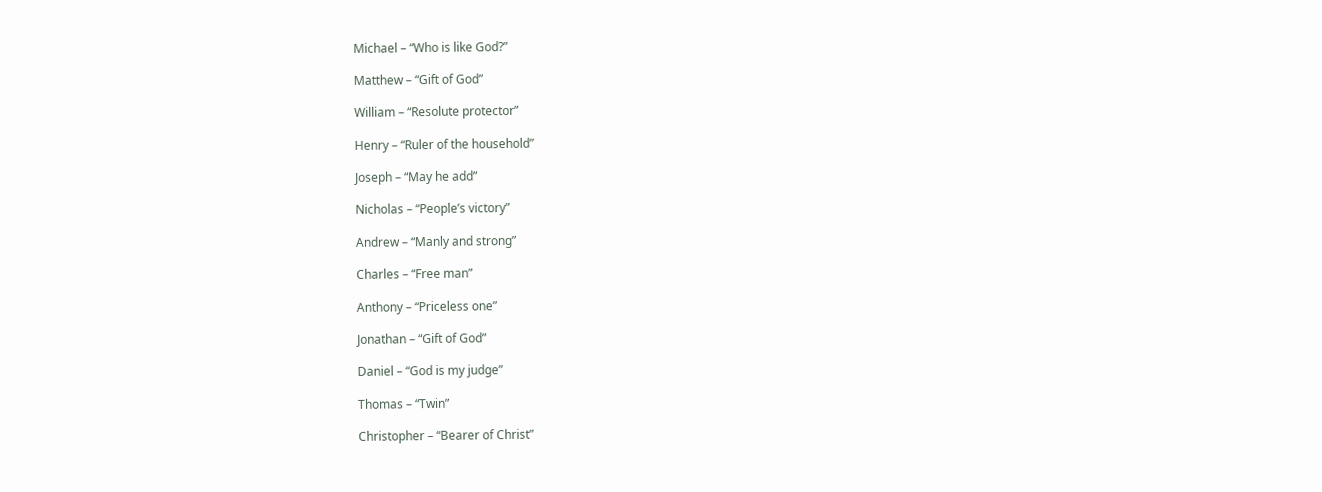Michael – “Who is like God?”

Matthew – “Gift of God”

William – “Resolute protector”

Henry – “Ruler of the household”

Joseph – “May he add”

Nicholas – “People’s victory”

Andrew – “Manly and strong”

Charles – “Free man”

Anthony – “Priceless one”

Jonathan – “Gift of God”

Daniel – “God is my judge”

Thomas – “Twin”

Christopher – “Bearer of Christ”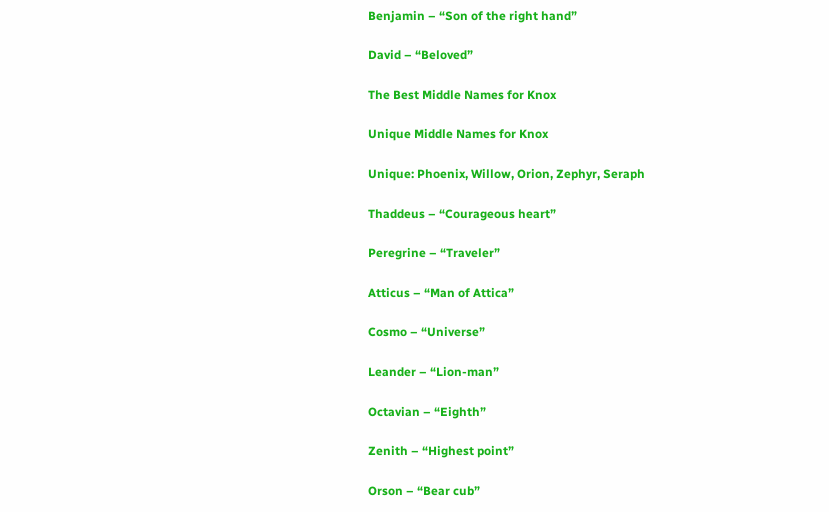Benjamin – “Son of the right hand”

David – “Beloved”

The Best Middle Names for Knox

Unique Middle Names for Knox

Unique: Phoenix, Willow, Orion, Zephyr, Seraph

Thaddeus – “Courageous heart”

Peregrine – “Traveler”

Atticus – “Man of Attica”

Cosmo – “Universe”

Leander – “Lion-man”

Octavian – “Eighth”

Zenith – “Highest point”

Orson – “Bear cub”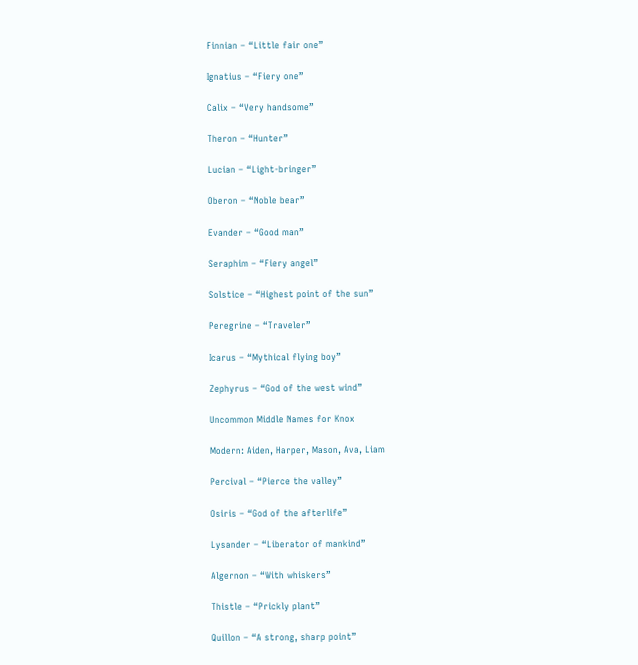Finnian – “Little fair one”

Ignatius – “Fiery one”

Calix – “Very handsome”

Theron – “Hunter”

Lucian – “Light-bringer”

Oberon – “Noble bear”

Evander – “Good man”

Seraphim – “Fiery angel”

Solstice – “Highest point of the sun”

Peregrine – “Traveler”

Icarus – “Mythical flying boy”

Zephyrus – “God of the west wind”

Uncommon Middle Names for Knox

Modern: Aiden, Harper, Mason, Ava, Liam

Percival – “Pierce the valley”

Osiris – “God of the afterlife”

Lysander – “Liberator of mankind”

Algernon – “With whiskers”

Thistle – “Prickly plant”

Quillon – “A strong, sharp point”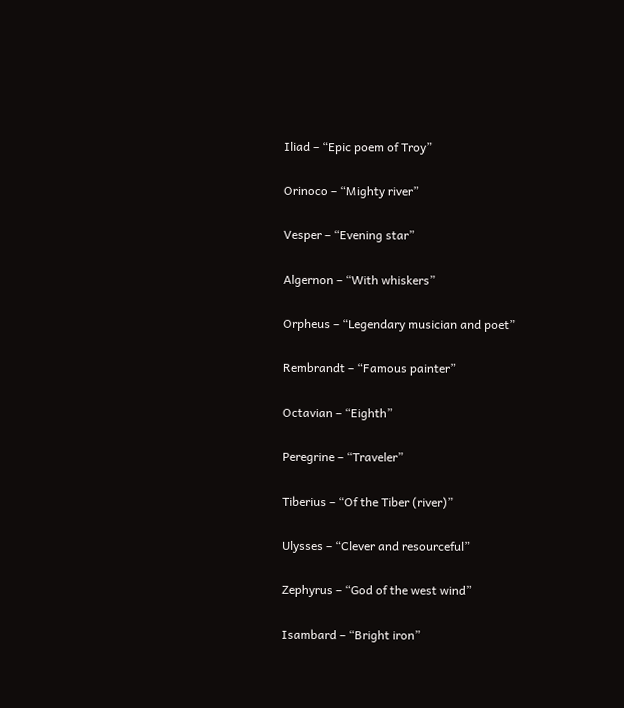Iliad – “Epic poem of Troy”

Orinoco – “Mighty river”

Vesper – “Evening star”

Algernon – “With whiskers”

Orpheus – “Legendary musician and poet”

Rembrandt – “Famous painter”

Octavian – “Eighth”

Peregrine – “Traveler”

Tiberius – “Of the Tiber (river)”

Ulysses – “Clever and resourceful”

Zephyrus – “God of the west wind”

Isambard – “Bright iron”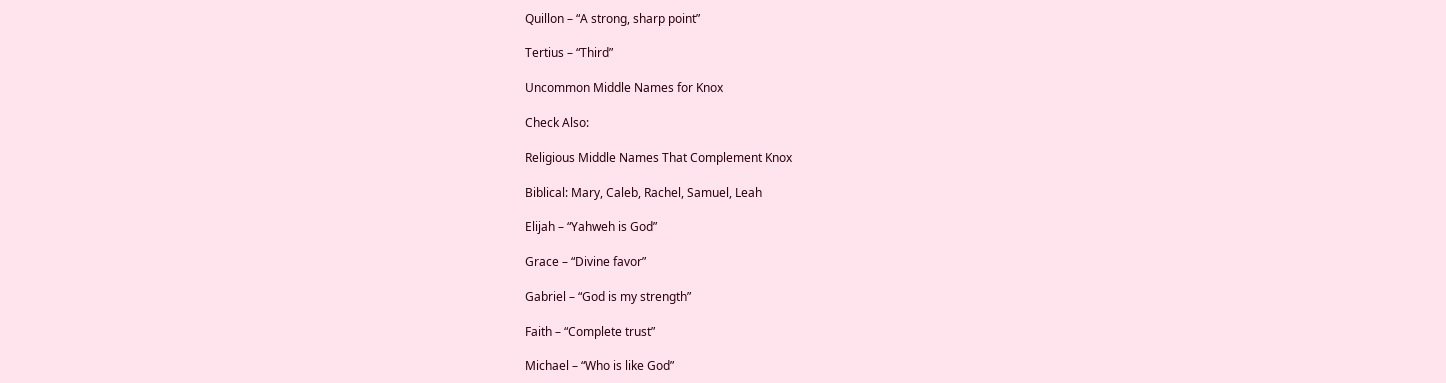Quillon – “A strong, sharp point”

Tertius – “Third”

Uncommon Middle Names for Knox

Check Also:

Religious Middle Names That Complement Knox

Biblical: Mary, Caleb, Rachel, Samuel, Leah

Elijah – “Yahweh is God”

Grace – “Divine favor”

Gabriel – “God is my strength”

Faith – “Complete trust”

Michael – “Who is like God”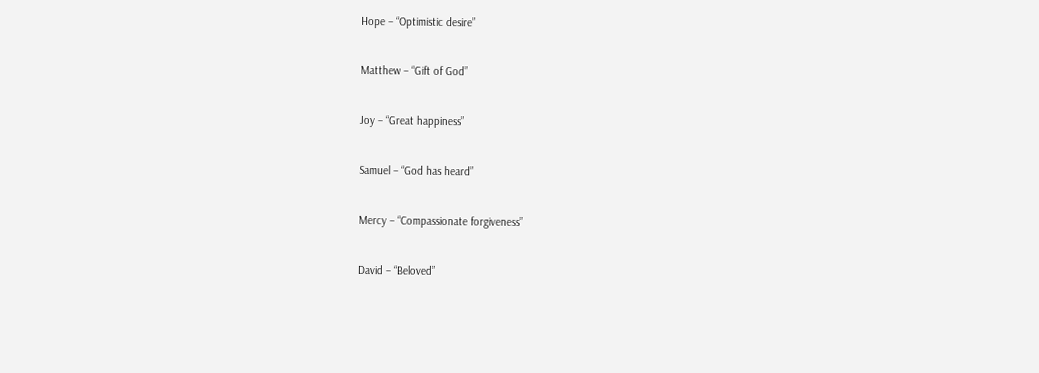Hope – “Optimistic desire”

Matthew – “Gift of God”

Joy – “Great happiness”

Samuel – “God has heard”

Mercy – “Compassionate forgiveness”

David – “Beloved”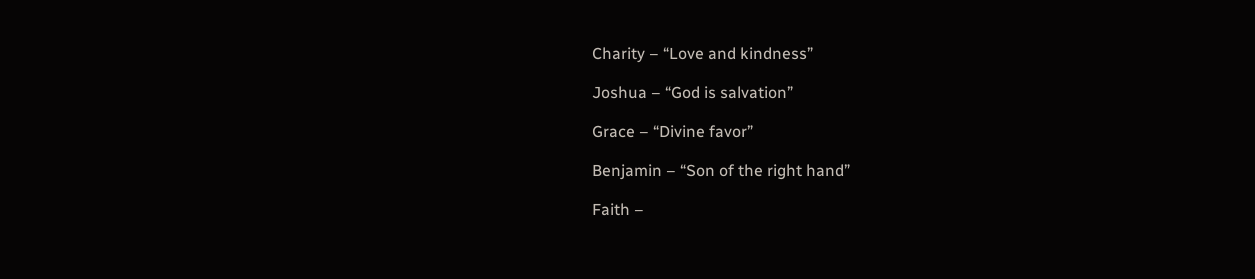Charity – “Love and kindness”

Joshua – “God is salvation”

Grace – “Divine favor”

Benjamin – “Son of the right hand”

Faith –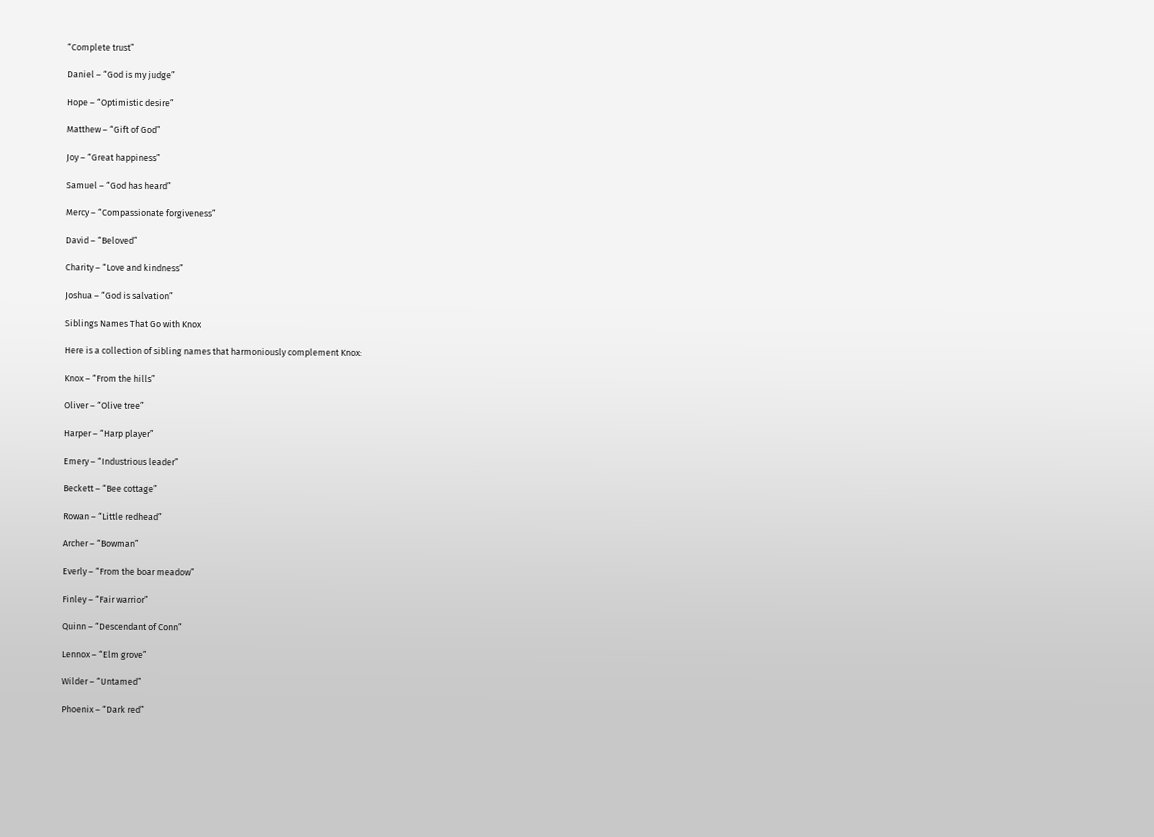“Complete trust”

Daniel – “God is my judge”

Hope – “Optimistic desire”

Matthew – “Gift of God”

Joy – “Great happiness”

Samuel – “God has heard”

Mercy – “Compassionate forgiveness”

David – “Beloved”

Charity – “Love and kindness”

Joshua – “God is salvation”

Siblings Names That Go with Knox

Here is a collection of sibling names that harmoniously complement Knox:

Knox – “From the hills”

Oliver – “Olive tree”

Harper – “Harp player”

Emery – “Industrious leader”

Beckett – “Bee cottage”

Rowan – “Little redhead”

Archer – “Bowman”

Everly – “From the boar meadow”

Finley – “Fair warrior”

Quinn – “Descendant of Conn”

Lennox – “Elm grove”

Wilder – “Untamed”

Phoenix – “Dark red”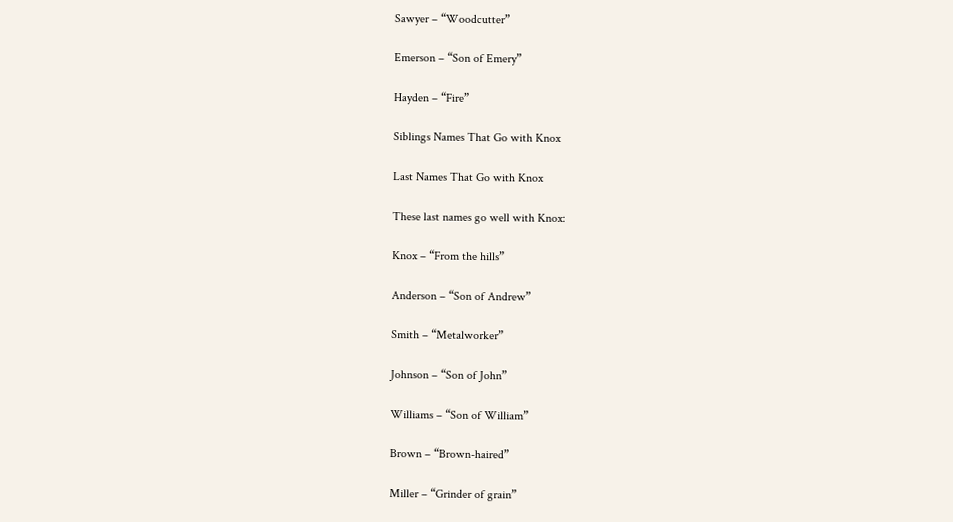Sawyer – “Woodcutter”

Emerson – “Son of Emery”

Hayden – “Fire”

Siblings Names That Go with Knox

Last Names That Go with Knox

These last names go well with Knox:

Knox – “From the hills”

Anderson – “Son of Andrew”

Smith – “Metalworker”

Johnson – “Son of John”

Williams – “Son of William”

Brown – “Brown-haired”

Miller – “Grinder of grain”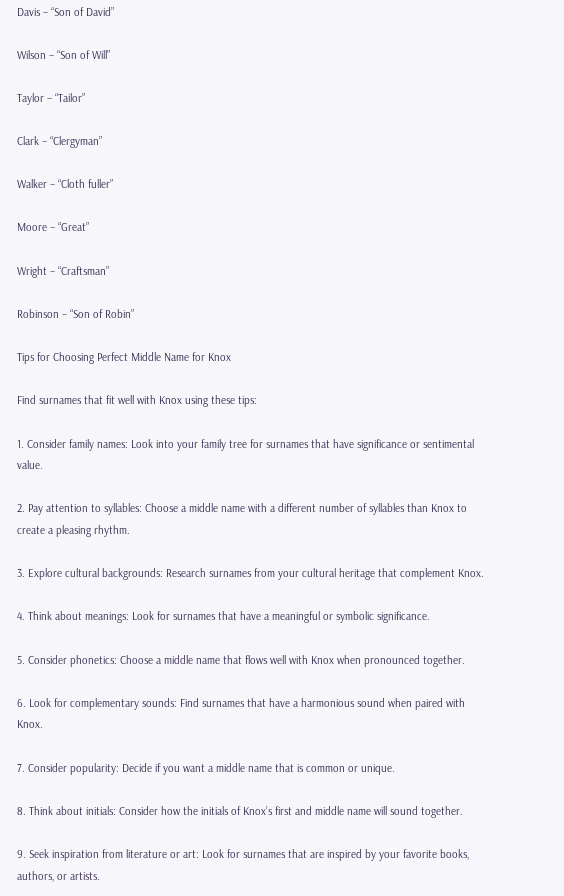Davis – “Son of David”

Wilson – “Son of Will”

Taylor – “Tailor”

Clark – “Clergyman”

Walker – “Cloth fuller”

Moore – “Great”

Wright – “Craftsman”

Robinson – “Son of Robin”

Tips for Choosing Perfect Middle Name for Knox

Find surnames that fit well with Knox using these tips:

1. Consider family names: Look into your family tree for surnames that have significance or sentimental value.

2. Pay attention to syllables: Choose a middle name with a different number of syllables than Knox to create a pleasing rhythm.

3. Explore cultural backgrounds: Research surnames from your cultural heritage that complement Knox.

4. Think about meanings: Look for surnames that have a meaningful or symbolic significance.

5. Consider phonetics: Choose a middle name that flows well with Knox when pronounced together.

6. Look for complementary sounds: Find surnames that have a harmonious sound when paired with Knox.

7. Consider popularity: Decide if you want a middle name that is common or unique.

8. Think about initials: Consider how the initials of Knox’s first and middle name will sound together.

9. Seek inspiration from literature or art: Look for surnames that are inspired by your favorite books, authors, or artists.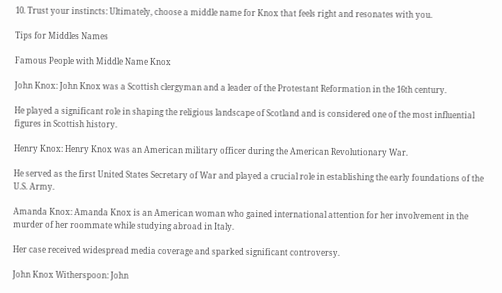10. Trust your instincts: Ultimately, choose a middle name for Knox that feels right and resonates with you.

Tips for Middles Names

Famous People with Middle Name Knox

John Knox: John Knox was a Scottish clergyman and a leader of the Protestant Reformation in the 16th century.

He played a significant role in shaping the religious landscape of Scotland and is considered one of the most influential figures in Scottish history.

Henry Knox: Henry Knox was an American military officer during the American Revolutionary War.

He served as the first United States Secretary of War and played a crucial role in establishing the early foundations of the U.S. Army.

Amanda Knox: Amanda Knox is an American woman who gained international attention for her involvement in the murder of her roommate while studying abroad in Italy.

Her case received widespread media coverage and sparked significant controversy.

John Knox Witherspoon: John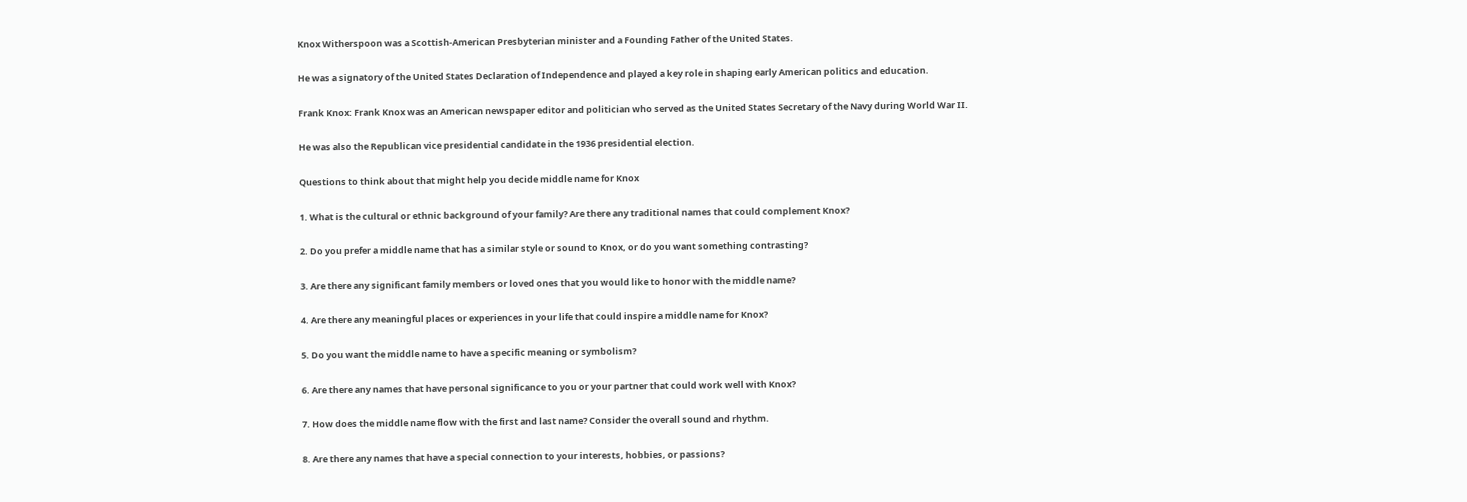Knox Witherspoon was a Scottish-American Presbyterian minister and a Founding Father of the United States.

He was a signatory of the United States Declaration of Independence and played a key role in shaping early American politics and education.

Frank Knox: Frank Knox was an American newspaper editor and politician who served as the United States Secretary of the Navy during World War II.

He was also the Republican vice presidential candidate in the 1936 presidential election.

Questions to think about that might help you decide middle name for Knox

1. What is the cultural or ethnic background of your family? Are there any traditional names that could complement Knox?

2. Do you prefer a middle name that has a similar style or sound to Knox, or do you want something contrasting?

3. Are there any significant family members or loved ones that you would like to honor with the middle name?

4. Are there any meaningful places or experiences in your life that could inspire a middle name for Knox?

5. Do you want the middle name to have a specific meaning or symbolism?

6. Are there any names that have personal significance to you or your partner that could work well with Knox?

7. How does the middle name flow with the first and last name? Consider the overall sound and rhythm.

8. Are there any names that have a special connection to your interests, hobbies, or passions?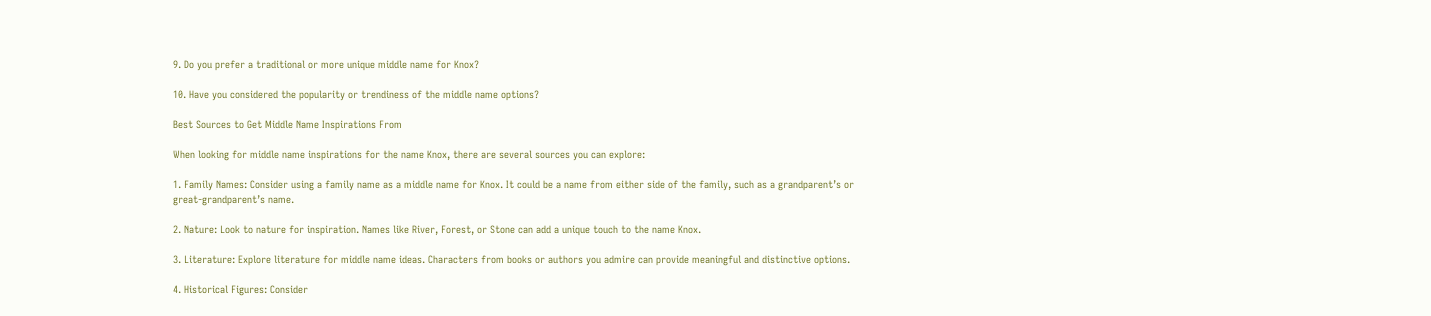9. Do you prefer a traditional or more unique middle name for Knox?

10. Have you considered the popularity or trendiness of the middle name options?

Best Sources to Get Middle Name Inspirations From

When looking for middle name inspirations for the name Knox, there are several sources you can explore:

1. Family Names: Consider using a family name as a middle name for Knox. It could be a name from either side of the family, such as a grandparent’s or great-grandparent’s name.

2. Nature: Look to nature for inspiration. Names like River, Forest, or Stone can add a unique touch to the name Knox.

3. Literature: Explore literature for middle name ideas. Characters from books or authors you admire can provide meaningful and distinctive options.

4. Historical Figures: Consider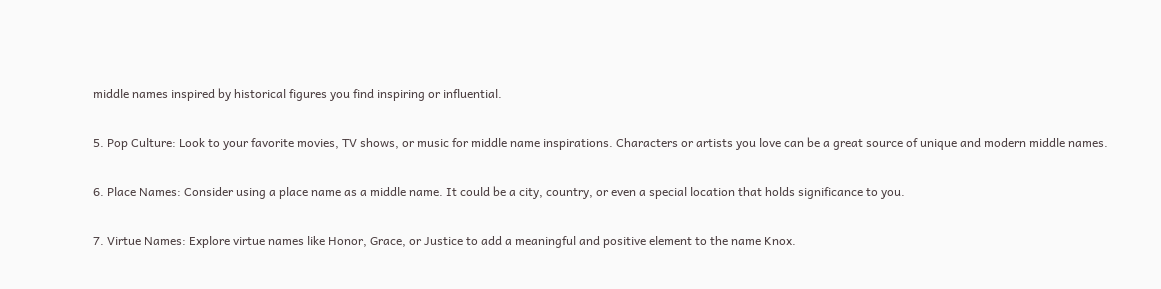middle names inspired by historical figures you find inspiring or influential.

5. Pop Culture: Look to your favorite movies, TV shows, or music for middle name inspirations. Characters or artists you love can be a great source of unique and modern middle names.

6. Place Names: Consider using a place name as a middle name. It could be a city, country, or even a special location that holds significance to you.

7. Virtue Names: Explore virtue names like Honor, Grace, or Justice to add a meaningful and positive element to the name Knox.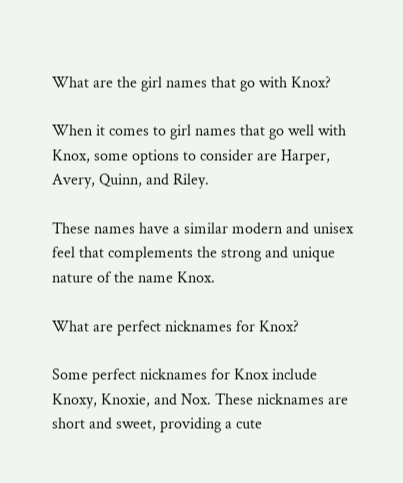What are the girl names that go with Knox?

When it comes to girl names that go well with Knox, some options to consider are Harper, Avery, Quinn, and Riley.

These names have a similar modern and unisex feel that complements the strong and unique nature of the name Knox.

What are perfect nicknames for Knox?

Some perfect nicknames for Knox include Knoxy, Knoxie, and Nox. These nicknames are short and sweet, providing a cute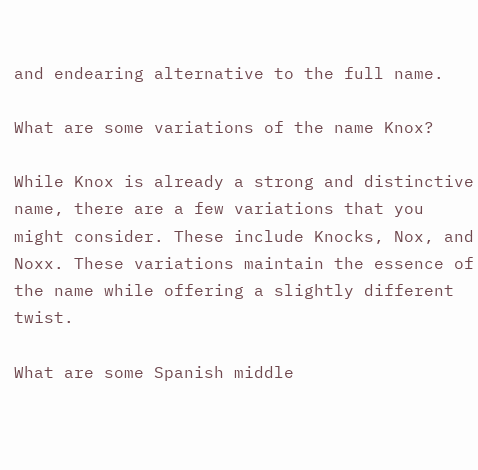and endearing alternative to the full name.

What are some variations of the name Knox?

While Knox is already a strong and distinctive name, there are a few variations that you might consider. These include Knocks, Nox, and Noxx. These variations maintain the essence of the name while offering a slightly different twist.

What are some Spanish middle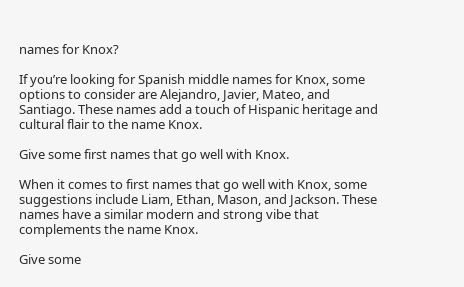names for Knox?

If you’re looking for Spanish middle names for Knox, some options to consider are Alejandro, Javier, Mateo, and Santiago. These names add a touch of Hispanic heritage and cultural flair to the name Knox.

Give some first names that go well with Knox.

When it comes to first names that go well with Knox, some suggestions include Liam, Ethan, Mason, and Jackson. These names have a similar modern and strong vibe that complements the name Knox.

Give some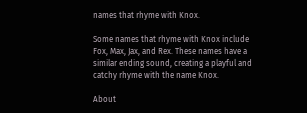names that rhyme with Knox.

Some names that rhyme with Knox include Fox, Max, Jax, and Rex. These names have a similar ending sound, creating a playful and catchy rhyme with the name Knox.

About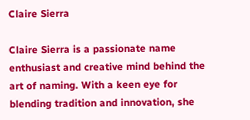Claire Sierra

Claire Sierra is a passionate name enthusiast and creative mind behind the art of naming. With a keen eye for blending tradition and innovation, she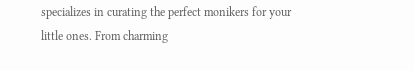specializes in curating the perfect monikers for your little ones. From charming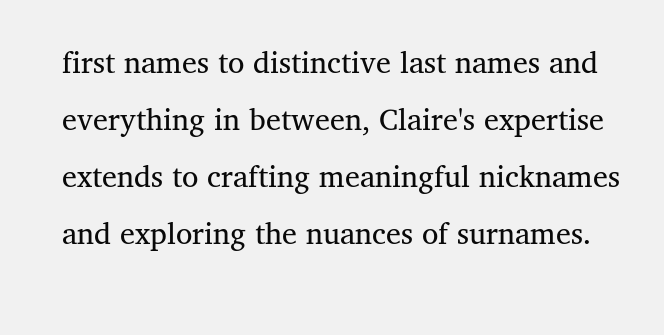first names to distinctive last names and everything in between, Claire's expertise extends to crafting meaningful nicknames and exploring the nuances of surnames.